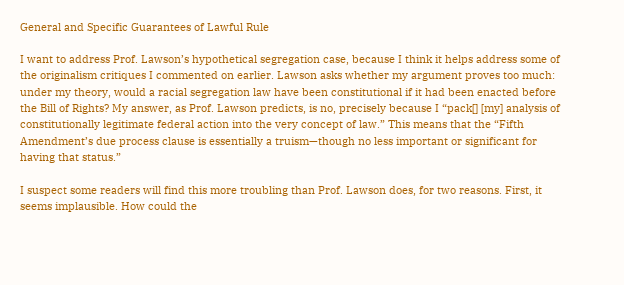General and Specific Guarantees of Lawful Rule

I want to address Prof. Lawson’s hypothetical segregation case, because I think it helps address some of the originalism critiques I commented on earlier. Lawson asks whether my argument proves too much: under my theory, would a racial segregation law have been constitutional if it had been enacted before the Bill of Rights? My answer, as Prof. Lawson predicts, is no, precisely because I “pack[] [my] analysis of constitutionally legitimate federal action into the very concept of law.” This means that the “Fifth Amendment’s due process clause is essentially a truism—though no less important or significant for having that status.”

I suspect some readers will find this more troubling than Prof. Lawson does, for two reasons. First, it seems implausible. How could the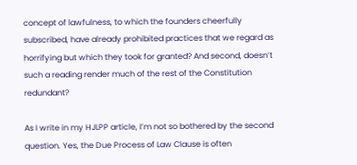concept of lawfulness, to which the founders cheerfully subscribed, have already prohibited practices that we regard as horrifying but which they took for granted? And second, doesn’t such a reading render much of the rest of the Constitution redundant?

As I write in my HJLPP article, I’m not so bothered by the second question. Yes, the Due Process of Law Clause is often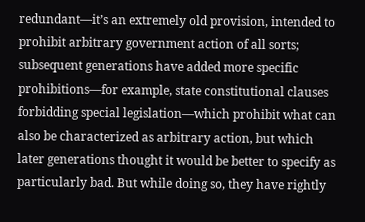redundant—it’s an extremely old provision, intended to prohibit arbitrary government action of all sorts; subsequent generations have added more specific prohibitions—for example, state constitutional clauses forbidding special legislation—which prohibit what can also be characterized as arbitrary action, but which later generations thought it would be better to specify as particularly bad. But while doing so, they have rightly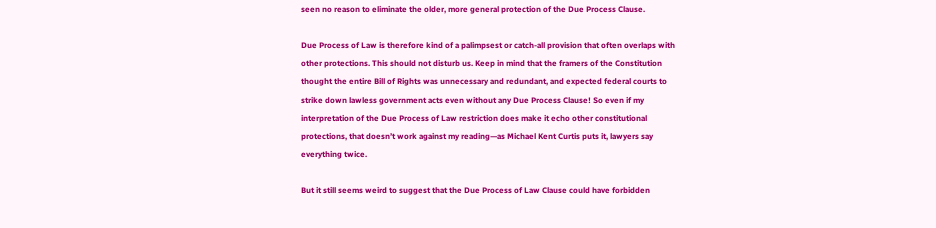seen no reason to eliminate the older, more general protection of the Due Process Clause.

Due Process of Law is therefore kind of a palimpsest or catch-all provision that often overlaps with other protections. This should not disturb us. Keep in mind that the framers of the Constitution thought the entire Bill of Rights was unnecessary and redundant, and expected federal courts to strike down lawless government acts even without any Due Process Clause! So even if my interpretation of the Due Process of Law restriction does make it echo other constitutional protections, that doesn’t work against my reading—as Michael Kent Curtis puts it, lawyers say everything twice.

But it still seems weird to suggest that the Due Process of Law Clause could have forbidden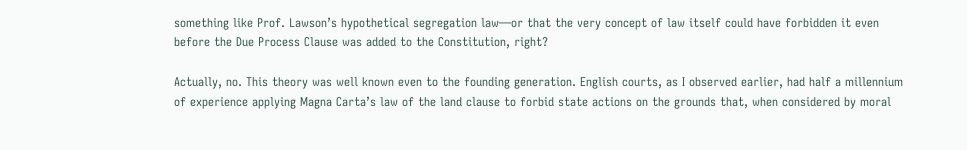something like Prof. Lawson’s hypothetical segregation law—or that the very concept of law itself could have forbidden it even before the Due Process Clause was added to the Constitution, right?

Actually, no. This theory was well known even to the founding generation. English courts, as I observed earlier, had half a millennium of experience applying Magna Carta’s law of the land clause to forbid state actions on the grounds that, when considered by moral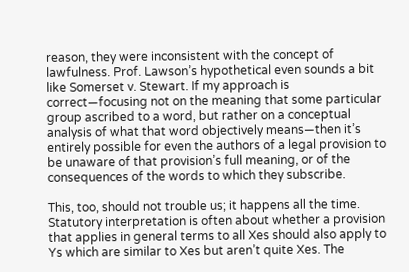reason, they were inconsistent with the concept of lawfulness. Prof. Lawson’s hypothetical even sounds a bit like Somerset v. Stewart. If my approach is correct—focusing not on the meaning that some particular group ascribed to a word, but rather on a conceptual analysis of what that word objectively means—then it’s entirely possible for even the authors of a legal provision to be unaware of that provision’s full meaning, or of the consequences of the words to which they subscribe.

This, too, should not trouble us; it happens all the time. Statutory interpretation is often about whether a provision that applies in general terms to all Xes should also apply to Ys which are similar to Xes but aren’t quite Xes. The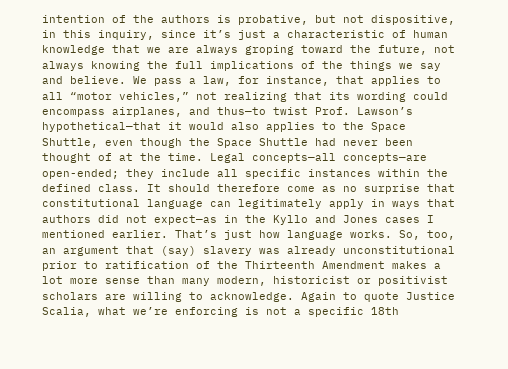intention of the authors is probative, but not dispositive, in this inquiry, since it’s just a characteristic of human knowledge that we are always groping toward the future, not always knowing the full implications of the things we say and believe. We pass a law, for instance, that applies to all “motor vehicles,” not realizing that its wording could encompass airplanes, and thus—to twist Prof. Lawson’s hypothetical—that it would also applies to the Space Shuttle, even though the Space Shuttle had never been thought of at the time. Legal concepts—all concepts—are open-ended; they include all specific instances within the defined class. It should therefore come as no surprise that constitutional language can legitimately apply in ways that authors did not expect—as in the Kyllo and Jones cases I mentioned earlier. That’s just how language works. So, too, an argument that (say) slavery was already unconstitutional prior to ratification of the Thirteenth Amendment makes a lot more sense than many modern, historicist or positivist scholars are willing to acknowledge. Again to quote Justice Scalia, what we’re enforcing is not a specific 18th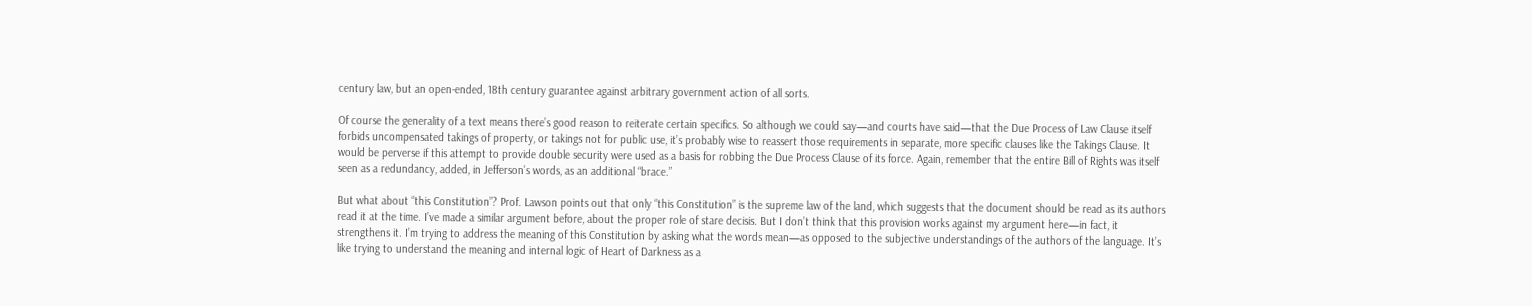century law, but an open-ended, 18th century guarantee against arbitrary government action of all sorts.

Of course the generality of a text means there’s good reason to reiterate certain specifics. So although we could say—and courts have said—that the Due Process of Law Clause itself forbids uncompensated takings of property, or takings not for public use, it’s probably wise to reassert those requirements in separate, more specific clauses like the Takings Clause. It would be perverse if this attempt to provide double security were used as a basis for robbing the Due Process Clause of its force. Again, remember that the entire Bill of Rights was itself seen as a redundancy, added, in Jefferson’s words, as an additional “brace.”

But what about “this Constitution”? Prof. Lawson points out that only “this Constitution” is the supreme law of the land, which suggests that the document should be read as its authors read it at the time. I’ve made a similar argument before, about the proper role of stare decisis. But I don’t think that this provision works against my argument here—in fact, it strengthens it. I’m trying to address the meaning of this Constitution by asking what the words mean—as opposed to the subjective understandings of the authors of the language. It’s like trying to understand the meaning and internal logic of Heart of Darkness as a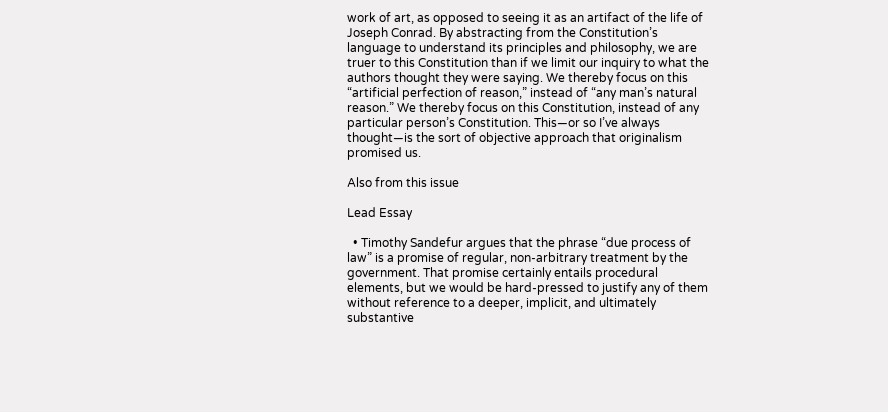work of art, as opposed to seeing it as an artifact of the life of Joseph Conrad. By abstracting from the Constitution’s language to understand its principles and philosophy, we are truer to this Constitution than if we limit our inquiry to what the authors thought they were saying. We thereby focus on this “artificial perfection of reason,” instead of “any man’s natural reason.” We thereby focus on this Constitution, instead of any particular person’s Constitution. This—or so I’ve always thought—is the sort of objective approach that originalism promised us.

Also from this issue

Lead Essay

  • Timothy Sandefur argues that the phrase “due process of law” is a promise of regular, non-arbitrary treatment by the government. That promise certainly entails procedural elements, but we would be hard-pressed to justify any of them without reference to a deeper, implicit, and ultimately substantive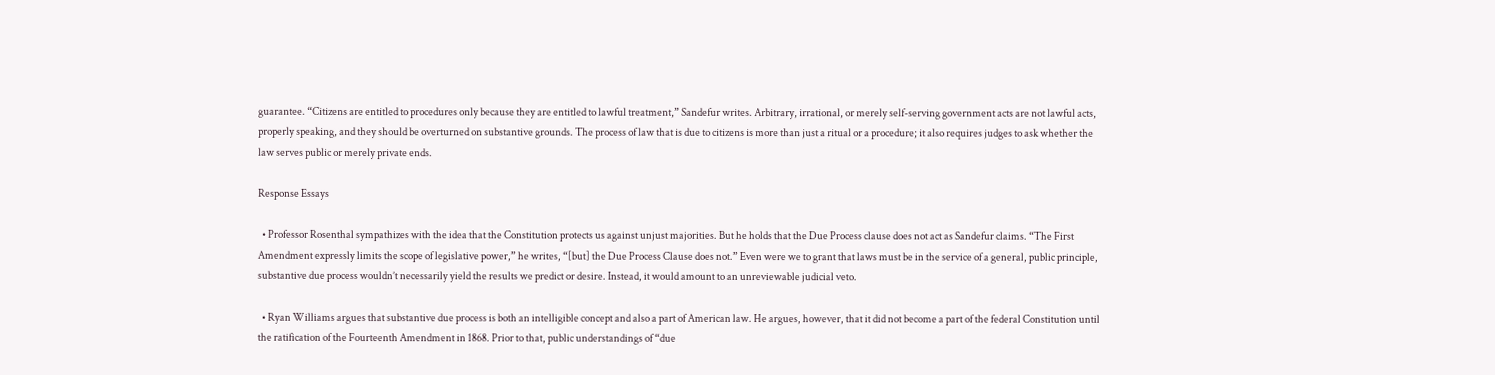guarantee. “Citizens are entitled to procedures only because they are entitled to lawful treatment,” Sandefur writes. Arbitrary, irrational, or merely self-serving government acts are not lawful acts, properly speaking, and they should be overturned on substantive grounds. The process of law that is due to citizens is more than just a ritual or a procedure; it also requires judges to ask whether the law serves public or merely private ends.

Response Essays

  • Professor Rosenthal sympathizes with the idea that the Constitution protects us against unjust majorities. But he holds that the Due Process clause does not act as Sandefur claims. “The First Amendment expressly limits the scope of legislative power,” he writes, “[but] the Due Process Clause does not.” Even were we to grant that laws must be in the service of a general, public principle, substantive due process wouldn’t necessarily yield the results we predict or desire. Instead, it would amount to an unreviewable judicial veto.

  • Ryan Williams argues that substantive due process is both an intelligible concept and also a part of American law. He argues, however, that it did not become a part of the federal Constitution until the ratification of the Fourteenth Amendment in 1868. Prior to that, public understandings of “due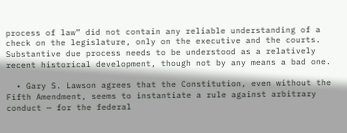process of law” did not contain any reliable understanding of a check on the legislature, only on the executive and the courts. Substantive due process needs to be understood as a relatively recent historical development, though not by any means a bad one.

  • Gary S. Lawson agrees that the Constitution, even without the Fifth Amendment, seems to instantiate a rule against arbitrary conduct — for the federal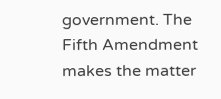government. The Fifth Amendment makes the matter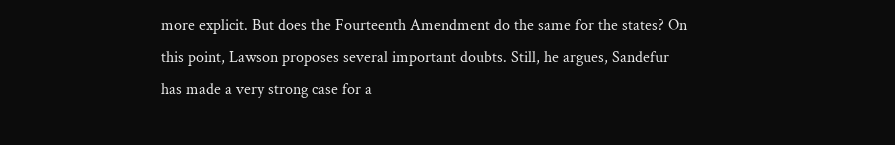more explicit. But does the Fourteenth Amendment do the same for the states? On this point, Lawson proposes several important doubts. Still, he argues, Sandefur has made a very strong case for a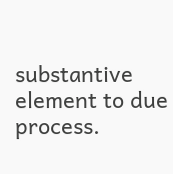substantive element to due process.